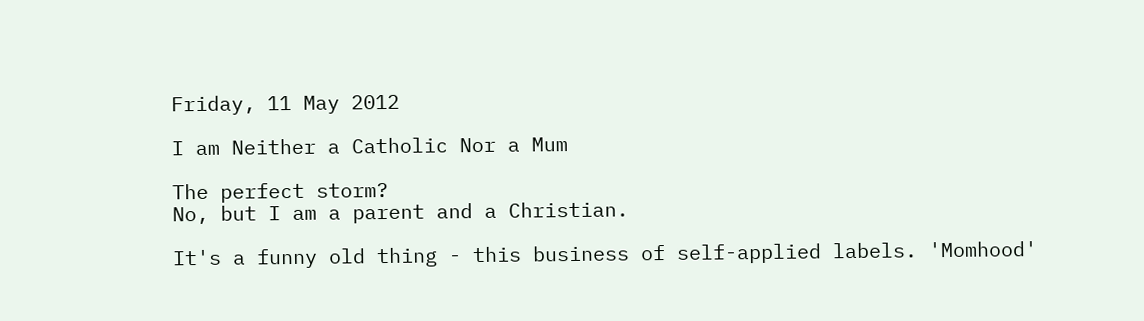Friday, 11 May 2012

I am Neither a Catholic Nor a Mum

The perfect storm?
No, but I am a parent and a Christian.

It's a funny old thing - this business of self-applied labels. 'Momhood'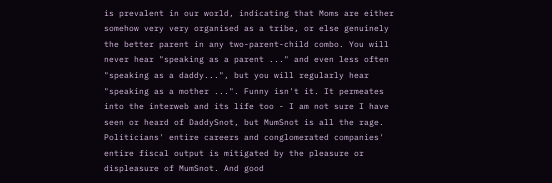is prevalent in our world, indicating that Moms are either somehow very very organised as a tribe, or else genuinely the better parent in any two-parent-child combo. You will never hear "speaking as a parent ..." and even less often "speaking as a daddy...", but you will regularly hear "speaking as a mother ...". Funny isn't it. It permeates into the interweb and its life too - I am not sure I have seen or heard of DaddySnot, but MumSnot is all the rage. Politicians' entire careers and conglomerated companies' entire fiscal output is mitigated by the pleasure or displeasure of MumSnot. And good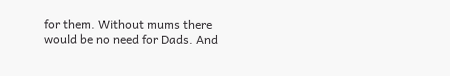for them. Without mums there would be no need for Dads. And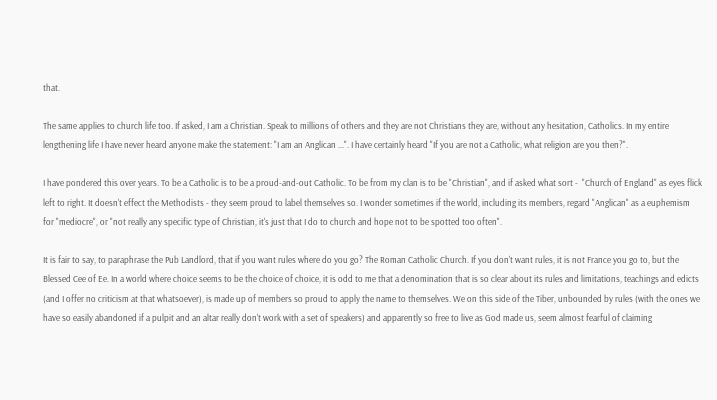that.

The same applies to church life too. If asked, I am a Christian. Speak to millions of others and they are not Christians they are, without any hesitation, Catholics. In my entire lengthening life I have never heard anyone make the statement: "I am an Anglican ...". I have certainly heard "If you are not a Catholic, what religion are you then?".

I have pondered this over years. To be a Catholic is to be a proud-and-out Catholic. To be from my clan is to be "Christian", and if asked what sort -  "Church of England" as eyes flick left to right. It doesn't effect the Methodists - they seem proud to label themselves so. I wonder sometimes if the world, including its members, regard "Anglican" as a euphemism for "mediocre", or "not really any specific type of Christian, it's just that I do to church and hope not to be spotted too often".

It is fair to say, to paraphrase the Pub Landlord, that if you want rules where do you go? The Roman Catholic Church. If you don't want rules, it is not France you go to, but the Blessed Cee of Ee. In a world where choice seems to be the choice of choice, it is odd to me that a denomination that is so clear about its rules and limitations, teachings and edicts (and I offer no criticism at that whatsoever), is made up of members so proud to apply the name to themselves. We on this side of the Tiber, unbounded by rules (with the ones we have so easily abandoned if a pulpit and an altar really don't work with a set of speakers) and apparently so free to live as God made us, seem almost fearful of claiming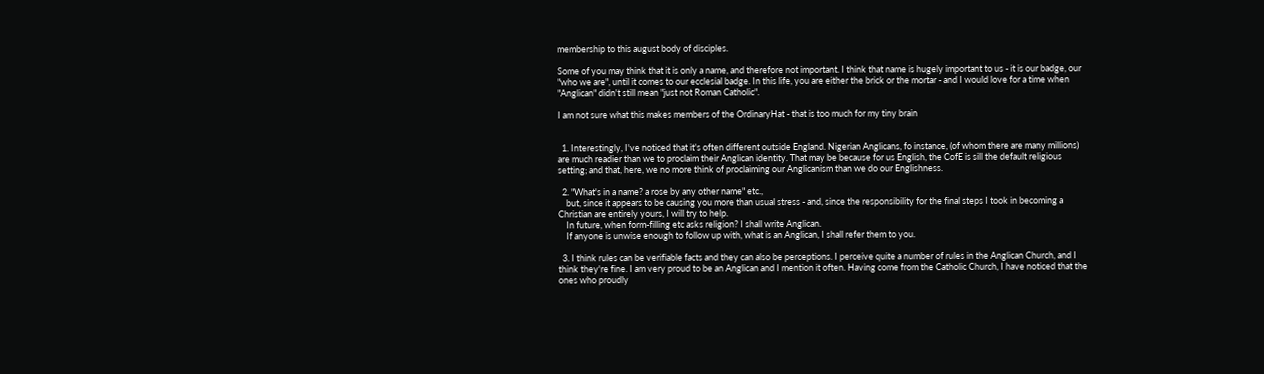membership to this august body of disciples.

Some of you may think that it is only a name, and therefore not important. I think that name is hugely important to us - it is our badge, our "who we are", until it comes to our ecclesial badge. In this life, you are either the brick or the mortar - and I would love for a time when "Anglican" didn't still mean "just not Roman Catholic".

I am not sure what this makes members of the OrdinaryHat - that is too much for my tiny brain


  1. Interestingly, I've noticed that it's often different outside England. Nigerian Anglicans, fo instance, (of whom there are many millions) are much readier than we to proclaim their Anglican identity. That may be because for us English, the CofE is sill the default religious setting; and that, here, we no more think of proclaiming our Anglicanism than we do our Englishness.

  2. "What's in a name? a rose by any other name" etc.,
    but, since it appears to be causing you more than usual stress - and, since the responsibility for the final steps I took in becoming a Christian are entirely yours, I will try to help.
    In future, when form-filling etc asks religion? I shall write Anglican.
    If anyone is unwise enough to follow up with, what is an Anglican, I shall refer them to you.

  3. I think rules can be verifiable facts and they can also be perceptions. I perceive quite a number of rules in the Anglican Church, and I think they're fine. I am very proud to be an Anglican and I mention it often. Having come from the Catholic Church, I have noticed that the ones who proudly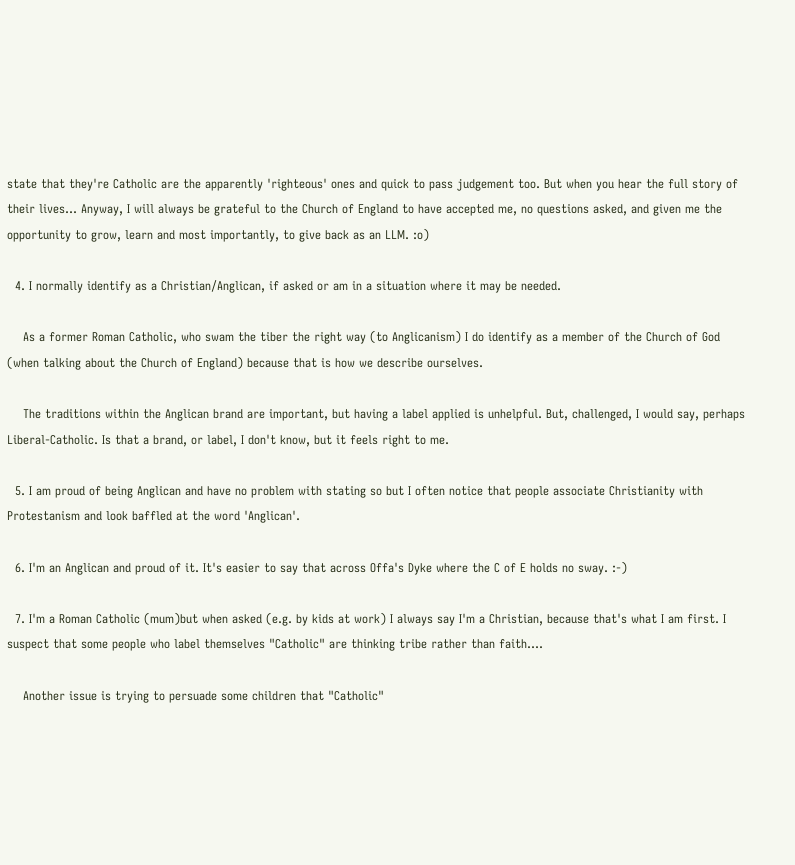state that they're Catholic are the apparently 'righteous' ones and quick to pass judgement too. But when you hear the full story of their lives... Anyway, I will always be grateful to the Church of England to have accepted me, no questions asked, and given me the opportunity to grow, learn and most importantly, to give back as an LLM. :o)

  4. I normally identify as a Christian/Anglican, if asked or am in a situation where it may be needed.

    As a former Roman Catholic, who swam the tiber the right way (to Anglicanism) I do identify as a member of the Church of God (when talking about the Church of England) because that is how we describe ourselves.

    The traditions within the Anglican brand are important, but having a label applied is unhelpful. But, challenged, I would say, perhaps Liberal-Catholic. Is that a brand, or label, I don't know, but it feels right to me.

  5. I am proud of being Anglican and have no problem with stating so but I often notice that people associate Christianity with Protestanism and look baffled at the word 'Anglican'.

  6. I'm an Anglican and proud of it. It's easier to say that across Offa's Dyke where the C of E holds no sway. :-)

  7. I'm a Roman Catholic (mum)but when asked (e.g. by kids at work) I always say I'm a Christian, because that's what I am first. I suspect that some people who label themselves "Catholic" are thinking tribe rather than faith....

    Another issue is trying to persuade some children that "Catholic"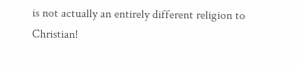is not actually an entirely different religion to Christian!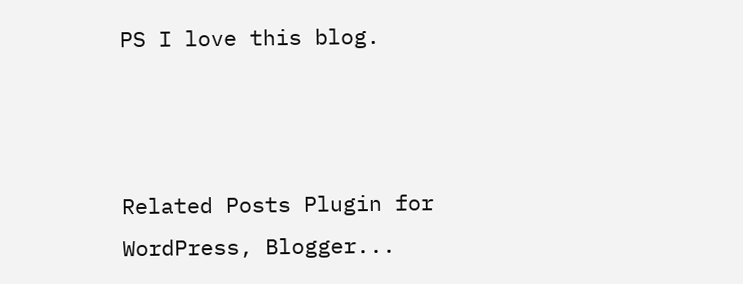PS I love this blog.



Related Posts Plugin for WordPress, Blogger...